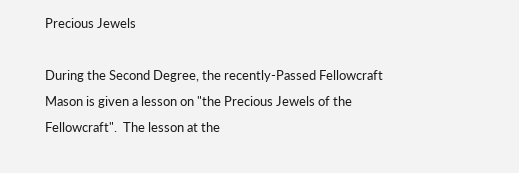Precious Jewels

During the Second Degree, the recently-Passed Fellowcraft Mason is given a lesson on "the Precious Jewels of the Fellowcraft".  The lesson at the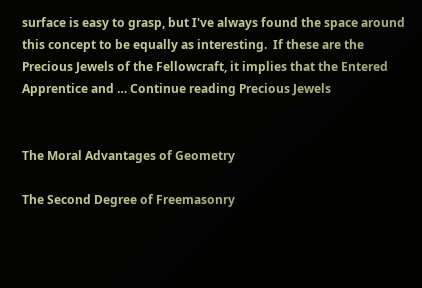surface is easy to grasp, but I've always found the space around this concept to be equally as interesting.  If these are the Precious Jewels of the Fellowcraft, it implies that the Entered Apprentice and … Continue reading Precious Jewels


The Moral Advantages of Geometry

The Second Degree of Freemasonry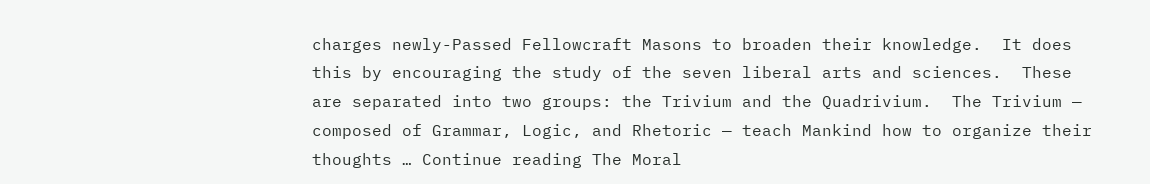charges newly-Passed Fellowcraft Masons to broaden their knowledge.  It does this by encouraging the study of the seven liberal arts and sciences.  These are separated into two groups: the Trivium and the Quadrivium.  The Trivium — composed of Grammar, Logic, and Rhetoric — teach Mankind how to organize their thoughts … Continue reading The Moral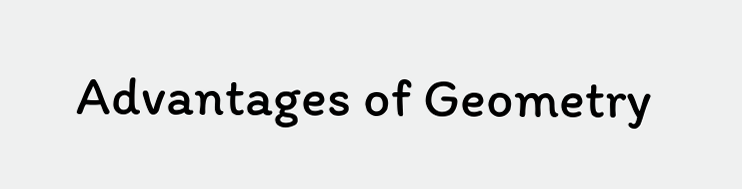Advantages of Geometry